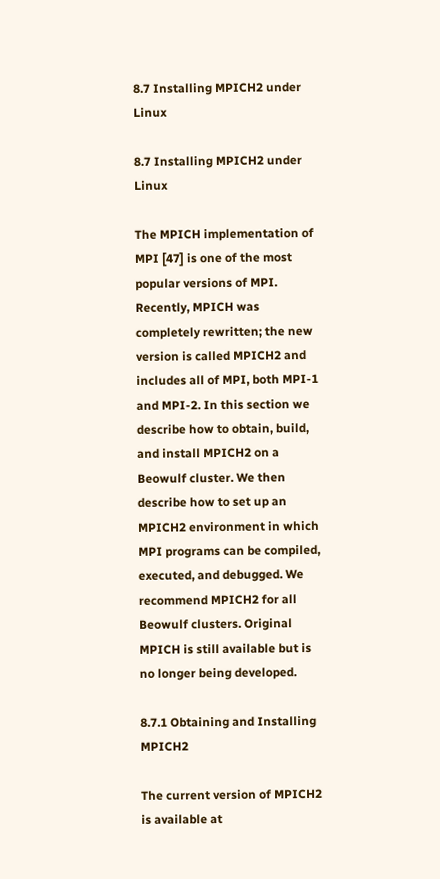8.7 Installing MPICH2 under Linux

8.7 Installing MPICH2 under Linux

The MPICH implementation of MPI [47] is one of the most popular versions of MPI. Recently, MPICH was completely rewritten; the new version is called MPICH2 and includes all of MPI, both MPI-1 and MPI-2. In this section we describe how to obtain, build, and install MPICH2 on a Beowulf cluster. We then describe how to set up an MPICH2 environment in which MPI programs can be compiled, executed, and debugged. We recommend MPICH2 for all Beowulf clusters. Original MPICH is still available but is no longer being developed.

8.7.1 Obtaining and Installing MPICH2

The current version of MPICH2 is available at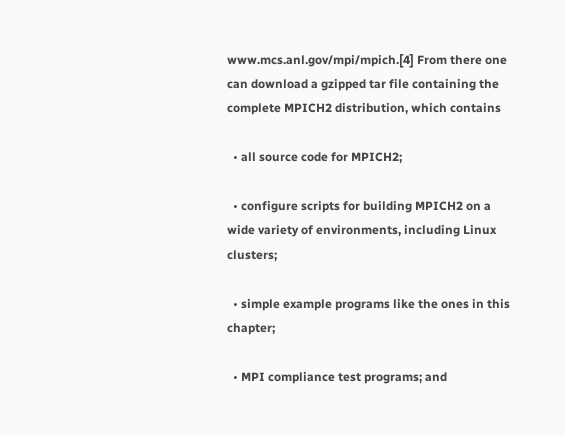www.mcs.anl.gov/mpi/mpich.[4] From there one can download a gzipped tar file containing the complete MPICH2 distribution, which contains

  • all source code for MPICH2;

  • configure scripts for building MPICH2 on a wide variety of environments, including Linux clusters;

  • simple example programs like the ones in this chapter;

  • MPI compliance test programs; and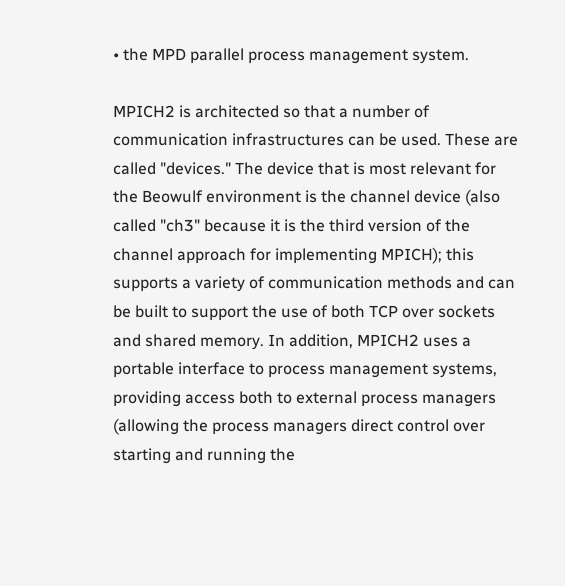• the MPD parallel process management system.

MPICH2 is architected so that a number of communication infrastructures can be used. These are called "devices." The device that is most relevant for the Beowulf environment is the channel device (also called "ch3" because it is the third version of the channel approach for implementing MPICH); this supports a variety of communication methods and can be built to support the use of both TCP over sockets and shared memory. In addition, MPICH2 uses a portable interface to process management systems, providing access both to external process managers (allowing the process managers direct control over starting and running the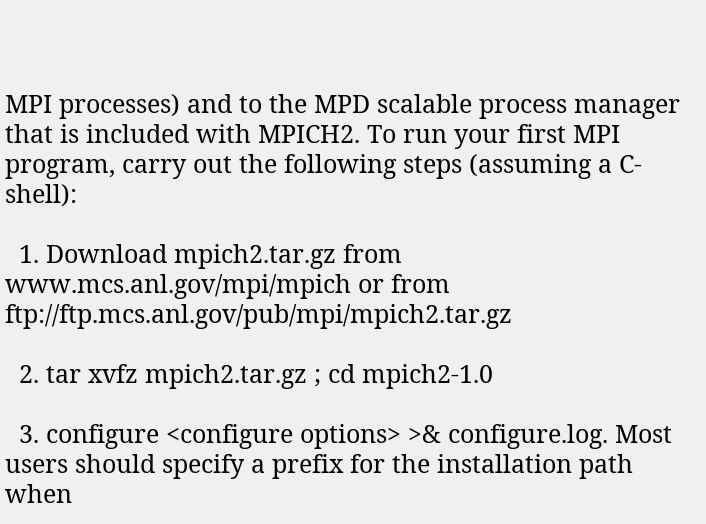MPI processes) and to the MPD scalable process manager that is included with MPICH2. To run your first MPI program, carry out the following steps (assuming a C-shell):

  1. Download mpich2.tar.gz from www.mcs.anl.gov/mpi/mpich or from ftp://ftp.mcs.anl.gov/pub/mpi/mpich2.tar.gz

  2. tar xvfz mpich2.tar.gz ; cd mpich2-1.0

  3. configure <configure options> >& configure.log. Most users should specify a prefix for the installation path when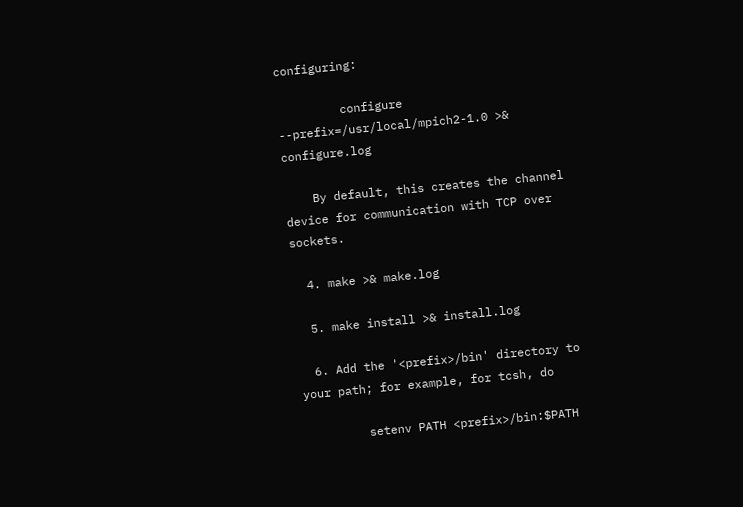configuring:

         configure --prefix=/usr/local/mpich2-1.0 >& configure.log

    By default, this creates the channel device for communication with TCP over sockets.

  4. make >& make.log

  5. make install >& install.log

  6. Add the '<prefix>/bin' directory to your path; for example, for tcsh, do

         setenv PATH <prefix>/bin:$PATH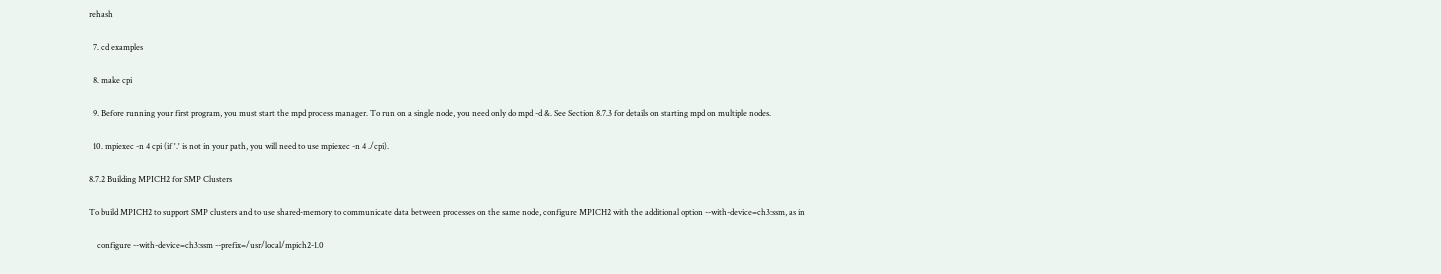rehash

  7. cd examples

  8. make cpi

  9. Before running your first program, you must start the mpd process manager. To run on a single node, you need only do mpd -d &. See Section 8.7.3 for details on starting mpd on multiple nodes.

  10. mpiexec -n 4 cpi (if '.' is not in your path, you will need to use mpiexec -n 4 ./cpi).

8.7.2 Building MPICH2 for SMP Clusters

To build MPICH2 to support SMP clusters and to use shared-memory to communicate data between processes on the same node, configure MPICH2 with the additional option --with-device=ch3:ssm, as in

    configure --with-device=ch3:ssm --prefix=/usr/local/mpich2-1.0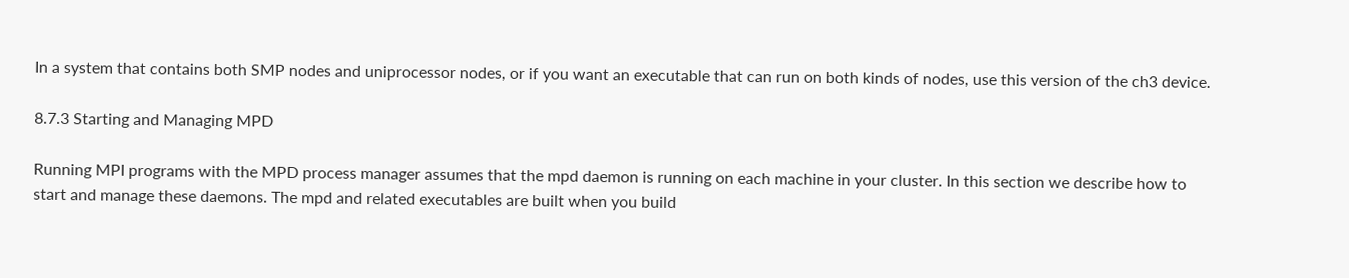In a system that contains both SMP nodes and uniprocessor nodes, or if you want an executable that can run on both kinds of nodes, use this version of the ch3 device.

8.7.3 Starting and Managing MPD

Running MPI programs with the MPD process manager assumes that the mpd daemon is running on each machine in your cluster. In this section we describe how to start and manage these daemons. The mpd and related executables are built when you build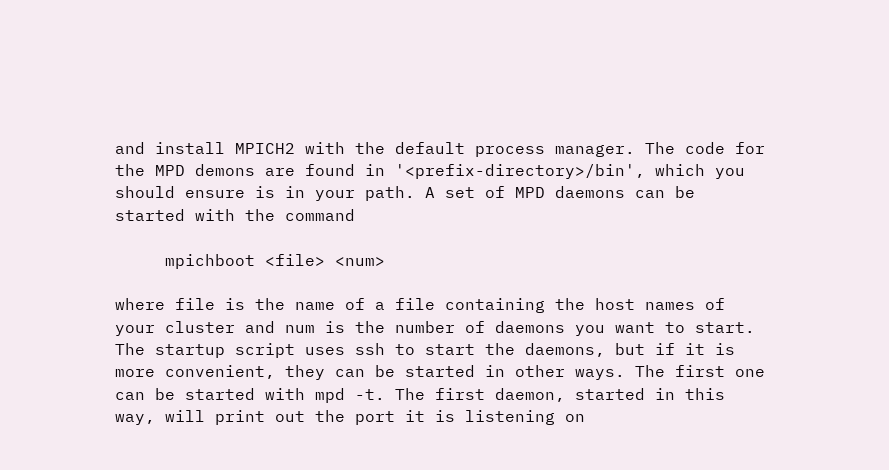and install MPICH2 with the default process manager. The code for the MPD demons are found in '<prefix-directory>/bin', which you should ensure is in your path. A set of MPD daemons can be started with the command

     mpichboot <file> <num>

where file is the name of a file containing the host names of your cluster and num is the number of daemons you want to start. The startup script uses ssh to start the daemons, but if it is more convenient, they can be started in other ways. The first one can be started with mpd -t. The first daemon, started in this way, will print out the port it is listening on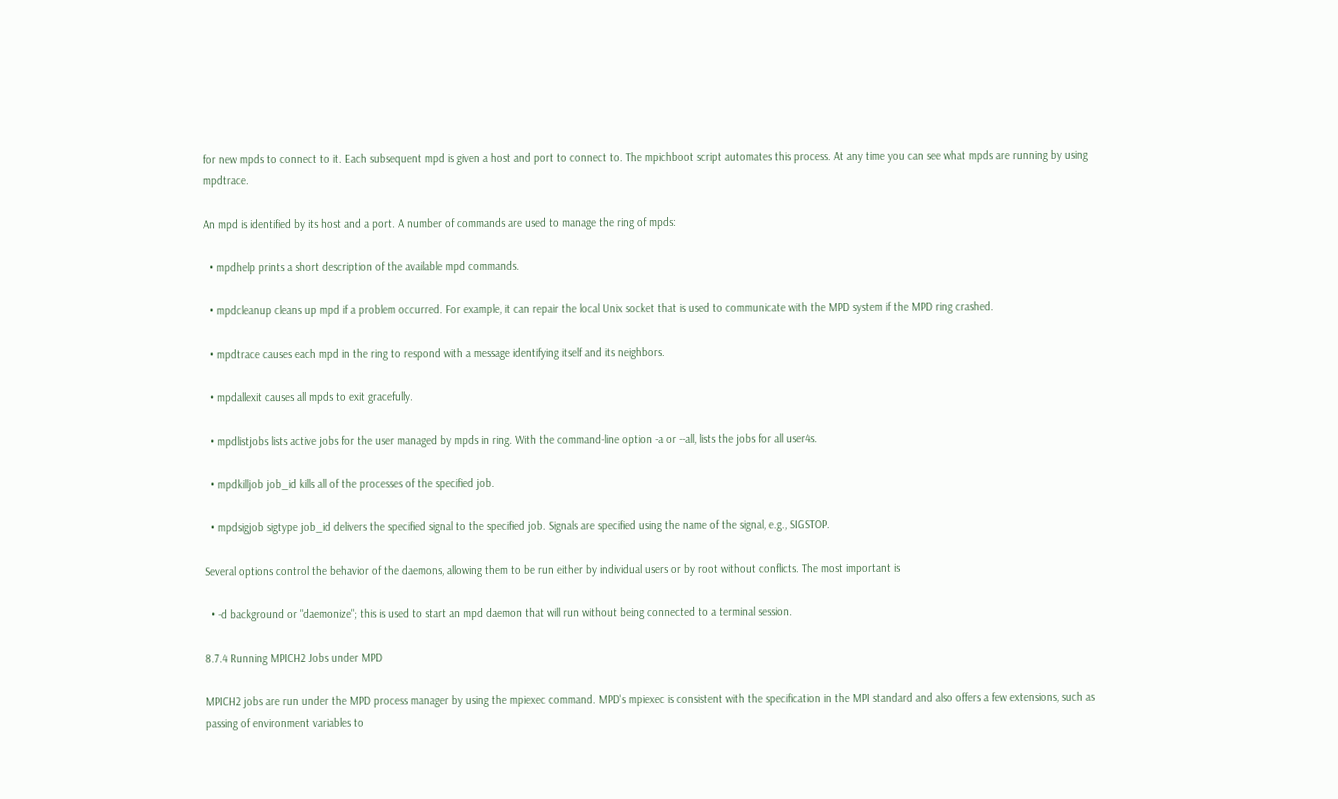for new mpds to connect to it. Each subsequent mpd is given a host and port to connect to. The mpichboot script automates this process. At any time you can see what mpds are running by using mpdtrace.

An mpd is identified by its host and a port. A number of commands are used to manage the ring of mpds:

  • mpdhelp prints a short description of the available mpd commands.

  • mpdcleanup cleans up mpd if a problem occurred. For example, it can repair the local Unix socket that is used to communicate with the MPD system if the MPD ring crashed.

  • mpdtrace causes each mpd in the ring to respond with a message identifying itself and its neighbors.

  • mpdallexit causes all mpds to exit gracefully.

  • mpdlistjobs lists active jobs for the user managed by mpds in ring. With the command-line option -a or --all, lists the jobs for all user4s.

  • mpdkilljob job_id kills all of the processes of the specified job.

  • mpdsigjob sigtype job_id delivers the specified signal to the specified job. Signals are specified using the name of the signal, e.g., SIGSTOP.

Several options control the behavior of the daemons, allowing them to be run either by individual users or by root without conflicts. The most important is

  • -d background or "daemonize"; this is used to start an mpd daemon that will run without being connected to a terminal session.

8.7.4 Running MPICH2 Jobs under MPD

MPICH2 jobs are run under the MPD process manager by using the mpiexec command. MPD's mpiexec is consistent with the specification in the MPI standard and also offers a few extensions, such as passing of environment variables to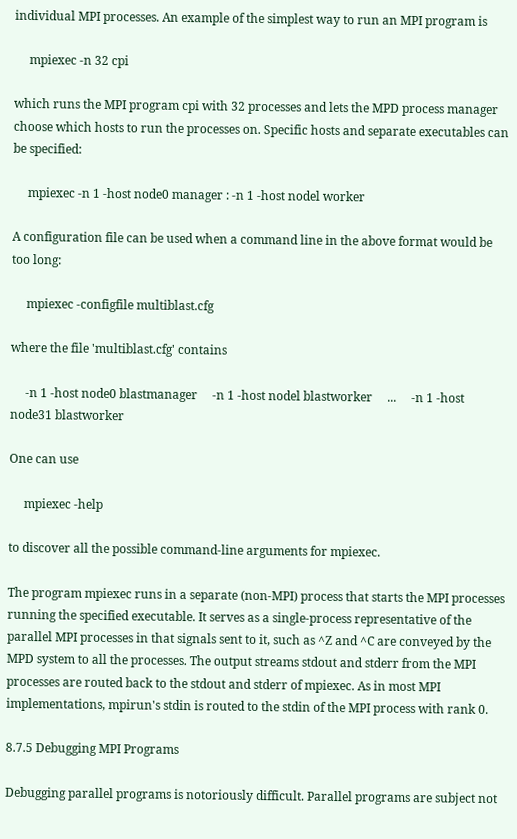individual MPI processes. An example of the simplest way to run an MPI program is

     mpiexec -n 32 cpi

which runs the MPI program cpi with 32 processes and lets the MPD process manager choose which hosts to run the processes on. Specific hosts and separate executables can be specified:

     mpiexec -n 1 -host node0 manager : -n 1 -host nodel worker

A configuration file can be used when a command line in the above format would be too long:

     mpiexec -configfile multiblast.cfg

where the file 'multiblast.cfg' contains

     -n 1 -host node0 blastmanager     -n 1 -host nodel blastworker     ...     -n 1 -host node31 blastworker

One can use

     mpiexec -help

to discover all the possible command-line arguments for mpiexec.

The program mpiexec runs in a separate (non-MPI) process that starts the MPI processes running the specified executable. It serves as a single-process representative of the parallel MPI processes in that signals sent to it, such as ^Z and ^C are conveyed by the MPD system to all the processes. The output streams stdout and stderr from the MPI processes are routed back to the stdout and stderr of mpiexec. As in most MPI implementations, mpirun's stdin is routed to the stdin of the MPI process with rank 0.

8.7.5 Debugging MPI Programs

Debugging parallel programs is notoriously difficult. Parallel programs are subject not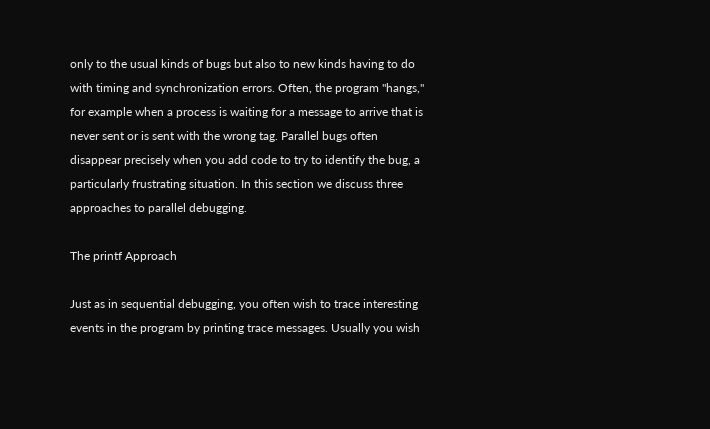only to the usual kinds of bugs but also to new kinds having to do with timing and synchronization errors. Often, the program "hangs," for example when a process is waiting for a message to arrive that is never sent or is sent with the wrong tag. Parallel bugs often disappear precisely when you add code to try to identify the bug, a particularly frustrating situation. In this section we discuss three approaches to parallel debugging.

The printf Approach

Just as in sequential debugging, you often wish to trace interesting events in the program by printing trace messages. Usually you wish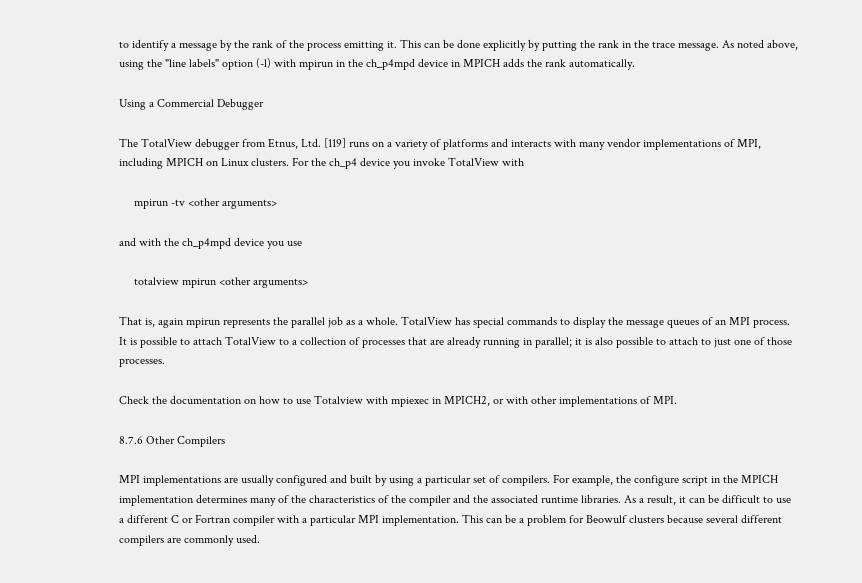to identify a message by the rank of the process emitting it. This can be done explicitly by putting the rank in the trace message. As noted above, using the "line labels" option (-l) with mpirun in the ch_p4mpd device in MPICH adds the rank automatically.

Using a Commercial Debugger

The TotalView debugger from Etnus, Ltd. [119] runs on a variety of platforms and interacts with many vendor implementations of MPI, including MPICH on Linux clusters. For the ch_p4 device you invoke TotalView with

     mpirun -tv <other arguments>

and with the ch_p4mpd device you use

     totalview mpirun <other arguments>

That is, again mpirun represents the parallel job as a whole. TotalView has special commands to display the message queues of an MPI process. It is possible to attach TotalView to a collection of processes that are already running in parallel; it is also possible to attach to just one of those processes.

Check the documentation on how to use Totalview with mpiexec in MPICH2, or with other implementations of MPI.

8.7.6 Other Compilers

MPI implementations are usually configured and built by using a particular set of compilers. For example, the configure script in the MPICH implementation determines many of the characteristics of the compiler and the associated runtime libraries. As a result, it can be difficult to use a different C or Fortran compiler with a particular MPI implementation. This can be a problem for Beowulf clusters because several different compilers are commonly used.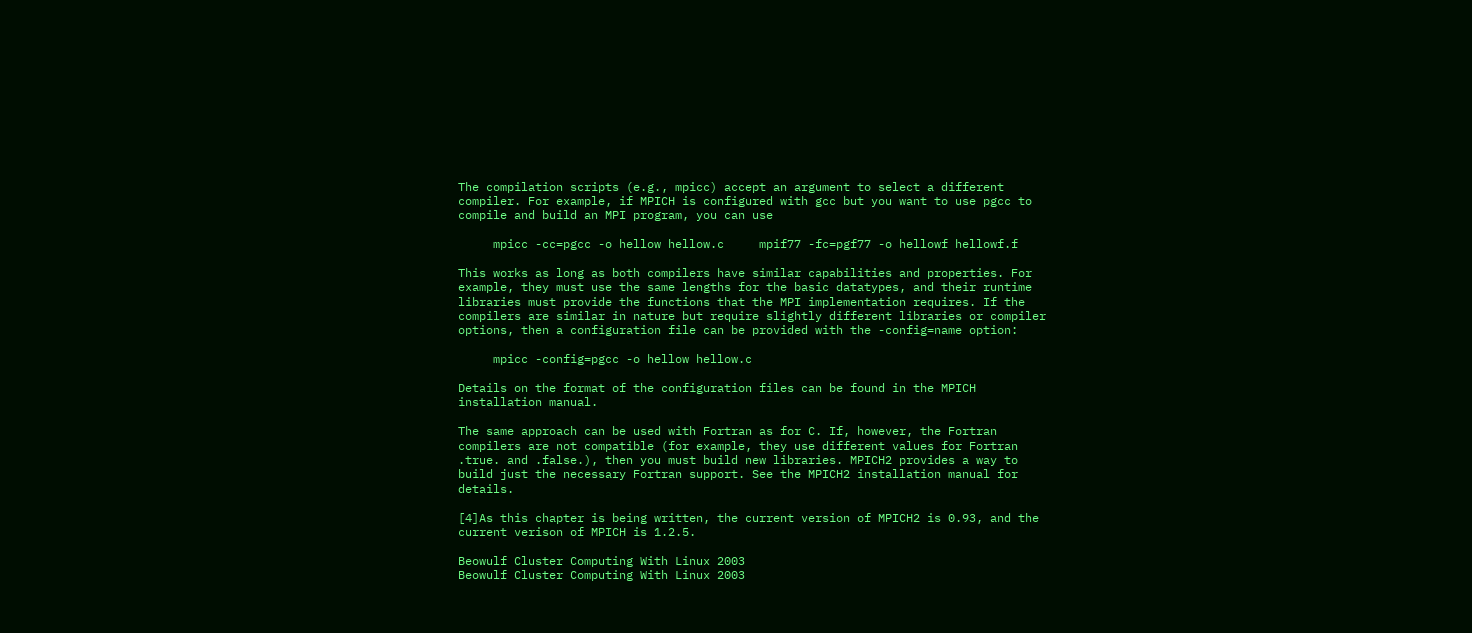The compilation scripts (e.g., mpicc) accept an argument to select a different compiler. For example, if MPICH is configured with gcc but you want to use pgcc to compile and build an MPI program, you can use

     mpicc -cc=pgcc -o hellow hellow.c     mpif77 -fc=pgf77 -o hellowf hellowf.f

This works as long as both compilers have similar capabilities and properties. For example, they must use the same lengths for the basic datatypes, and their runtime libraries must provide the functions that the MPI implementation requires. If the compilers are similar in nature but require slightly different libraries or compiler options, then a configuration file can be provided with the -config=name option:

     mpicc -config=pgcc -o hellow hellow.c

Details on the format of the configuration files can be found in the MPICH installation manual.

The same approach can be used with Fortran as for C. If, however, the Fortran compilers are not compatible (for example, they use different values for Fortran .true. and .false.), then you must build new libraries. MPICH2 provides a way to build just the necessary Fortran support. See the MPICH2 installation manual for details.

[4]As this chapter is being written, the current version of MPICH2 is 0.93, and the current verison of MPICH is 1.2.5.

Beowulf Cluster Computing With Linux 2003
Beowulf Cluster Computing With Linux 2003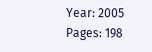Year: 2005
Pages: 198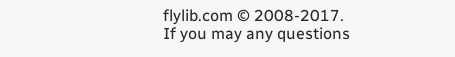flylib.com © 2008-2017.
If you may any questions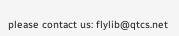please contact us: flylib@qtcs.net